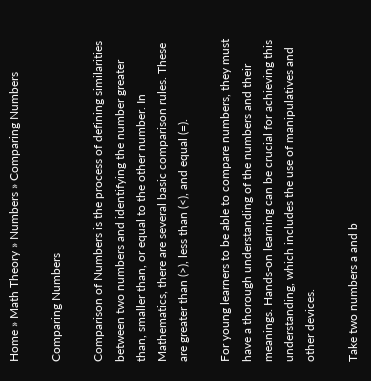Home » Math Theory » Numbers » Comparing Numbers

Comparing Numbers

Comparison of Numbers is the process of defining similarities between two numbers and identifying the number greater than, smaller than, or equal to the other number. In Mathematics, there are several basic comparison rules. These are greater than (>), less than (<), and equal (=).

For young learners to be able to compare numbers, they must have a thorough understanding of the numbers and their meanings. Hands-on learning can be crucial for achieving this understanding, which includes the use of manipulatives and other devices.

Take two numbers a and b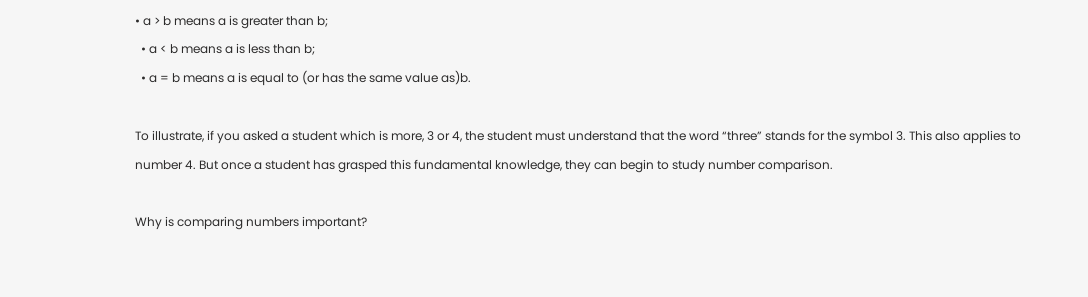• a > b means a is greater than b;
  • a < b means a is less than b;
  • a = b means a is equal to (or has the same value as)b.

To illustrate, if you asked a student which is more, 3 or 4, the student must understand that the word “three” stands for the symbol 3. This also applies to number 4. But once a student has grasped this fundamental knowledge, they can begin to study number comparison.

Why is comparing numbers important?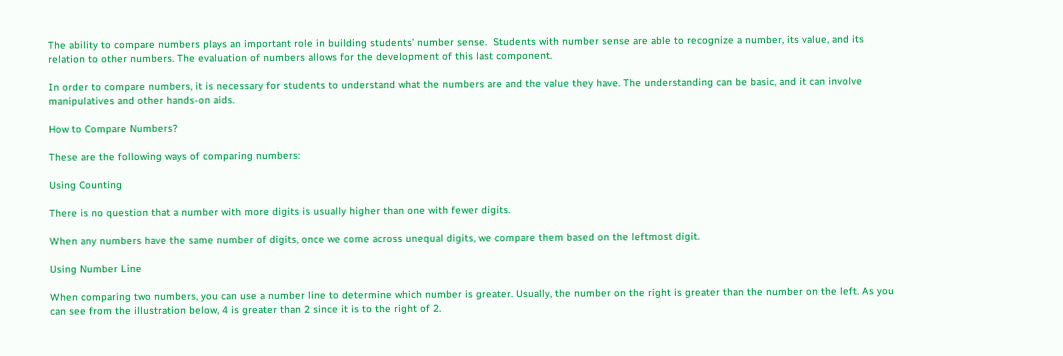The ability to compare numbers plays an important role in building students’ number sense.  Students with number sense are able to recognize a number, its value, and its relation to other numbers. The evaluation of numbers allows for the development of this last component.

In order to compare numbers, it is necessary for students to understand what the numbers are and the value they have. The understanding can be basic, and it can involve manipulatives and other hands-on aids.

How to Compare Numbers?

These are the following ways of comparing numbers:

Using Counting

There is no question that a number with more digits is usually higher than one with fewer digits.

When any numbers have the same number of digits, once we come across unequal digits, we compare them based on the leftmost digit.

Using Number Line

When comparing two numbers, you can use a number line to determine which number is greater. Usually, the number on the right is greater than the number on the left. As you can see from the illustration below, 4 is greater than 2 since it is to the right of 2.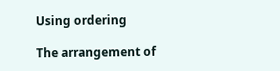Using ordering

The arrangement of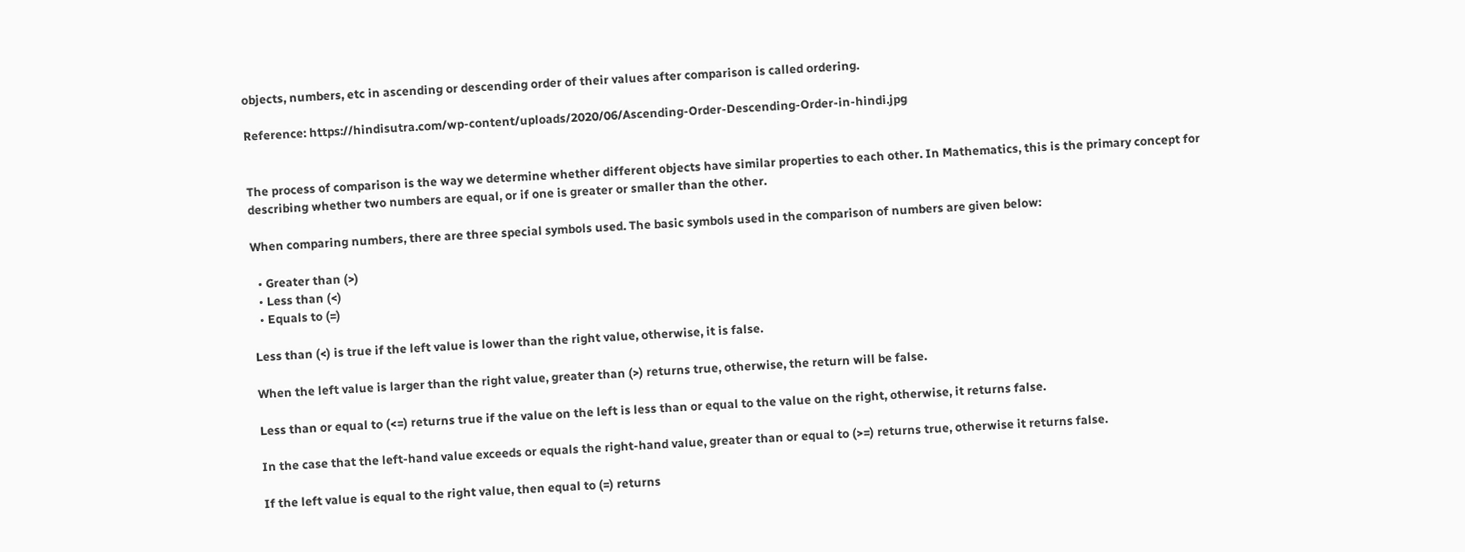objects, numbers, etc in ascending or descending order of their values after comparison is called ordering.

Reference: https://hindisutra.com/wp-content/uploads/2020/06/Ascending-Order-Descending-Order-in-hindi.jpg


The process of comparison is the way we determine whether different objects have similar properties to each other. In Mathematics, this is the primary concept for describing whether two numbers are equal, or if one is greater or smaller than the other.

When comparing numbers, there are three special symbols used. The basic symbols used in the comparison of numbers are given below:

  • Greater than (>)
  • Less than (<)
  • Equals to (=)

Less than (<) is true if the left value is lower than the right value, otherwise, it is false.

When the left value is larger than the right value, greater than (>) returns true, otherwise, the return will be false.

Less than or equal to (<=) returns true if the value on the left is less than or equal to the value on the right, otherwise, it returns false.

In the case that the left-hand value exceeds or equals the right-hand value, greater than or equal to (>=) returns true, otherwise it returns false.

If the left value is equal to the right value, then equal to (=) returns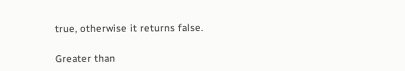true, otherwise it returns false.

Greater than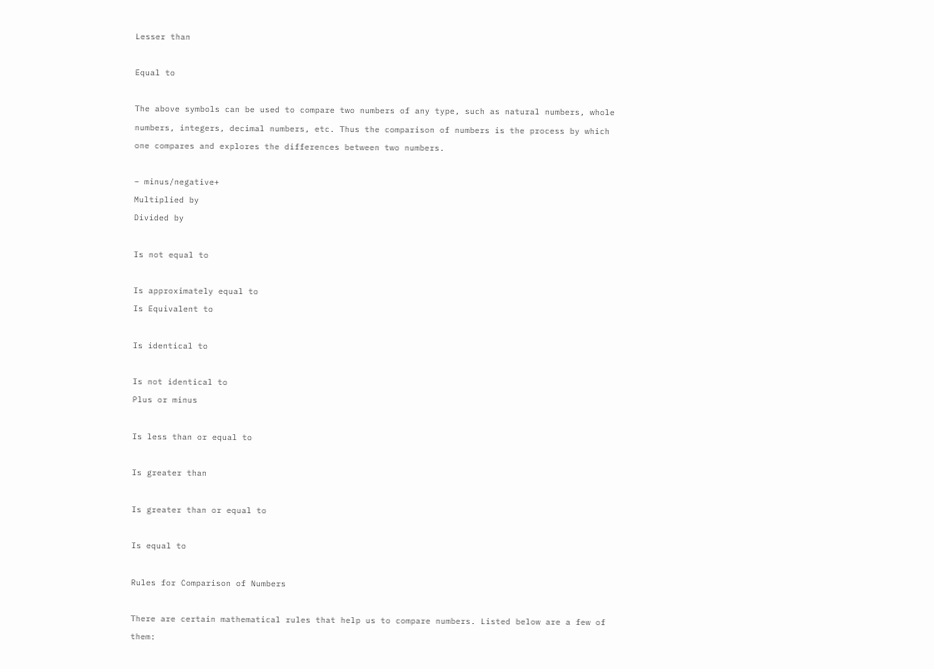Lesser than

Equal to

The above symbols can be used to compare two numbers of any type, such as natural numbers, whole numbers, integers, decimal numbers, etc. Thus the comparison of numbers is the process by which one compares and explores the differences between two numbers.

– minus/negative+
Multiplied by
Divided by

Is not equal to

Is approximately equal to
Is Equivalent to

Is identical to

Is not identical to
Plus or minus

Is less than or equal to

Is greater than

Is greater than or equal to

Is equal to

Rules for Comparison of Numbers

There are certain mathematical rules that help us to compare numbers. Listed below are a few of them: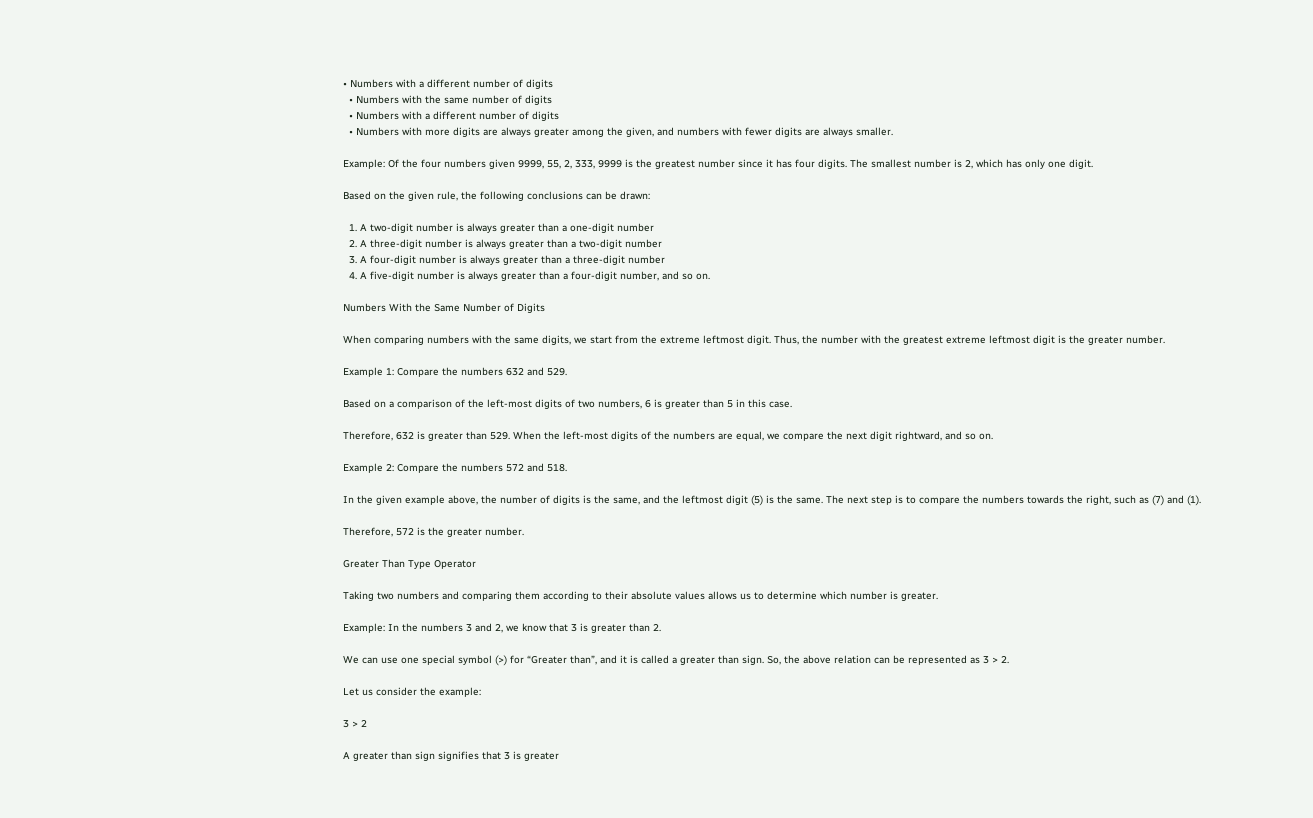• Numbers with a different number of digits
  • Numbers with the same number of digits
  • Numbers with a different number of digits
  • Numbers with more digits are always greater among the given, and numbers with fewer digits are always smaller.

Example: Of the four numbers given 9999, 55, 2, 333, 9999 is the greatest number since it has four digits. The smallest number is 2, which has only one digit.

Based on the given rule, the following conclusions can be drawn:

  1. A two-digit number is always greater than a one-digit number
  2. A three-digit number is always greater than a two-digit number
  3. A four-digit number is always greater than a three-digit number
  4. A five-digit number is always greater than a four-digit number, and so on.

Numbers With the Same Number of Digits

When comparing numbers with the same digits, we start from the extreme leftmost digit. Thus, the number with the greatest extreme leftmost digit is the greater number.

Example 1: Compare the numbers 632 and 529.

Based on a comparison of the left-most digits of two numbers, 6 is greater than 5 in this case.

Therefore, 632 is greater than 529. When the left-most digits of the numbers are equal, we compare the next digit rightward, and so on.

Example 2: Compare the numbers 572 and 518.

In the given example above, the number of digits is the same, and the leftmost digit (5) is the same. The next step is to compare the numbers towards the right, such as (7) and (1).

Therefore, 572 is the greater number.

Greater Than Type Operator

Taking two numbers and comparing them according to their absolute values allows us to determine which number is greater.

Example: In the numbers 3 and 2, we know that 3 is greater than 2.

We can use one special symbol (>) for “Greater than”, and it is called a greater than sign. So, the above relation can be represented as 3 > 2.

Let us consider the example:

3 > 2

A greater than sign signifies that 3 is greater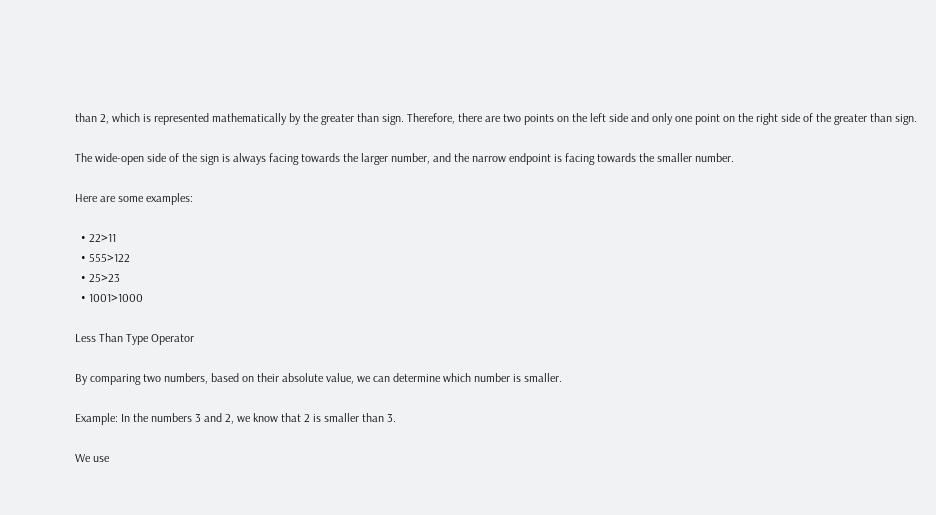than 2, which is represented mathematically by the greater than sign. Therefore, there are two points on the left side and only one point on the right side of the greater than sign.

The wide-open side of the sign is always facing towards the larger number, and the narrow endpoint is facing towards the smaller number.

Here are some examples:

  • 22>11
  • 555>122
  • 25>23
  • 1001>1000

Less Than Type Operator

By comparing two numbers, based on their absolute value, we can determine which number is smaller.

Example: In the numbers 3 and 2, we know that 2 is smaller than 3.

We use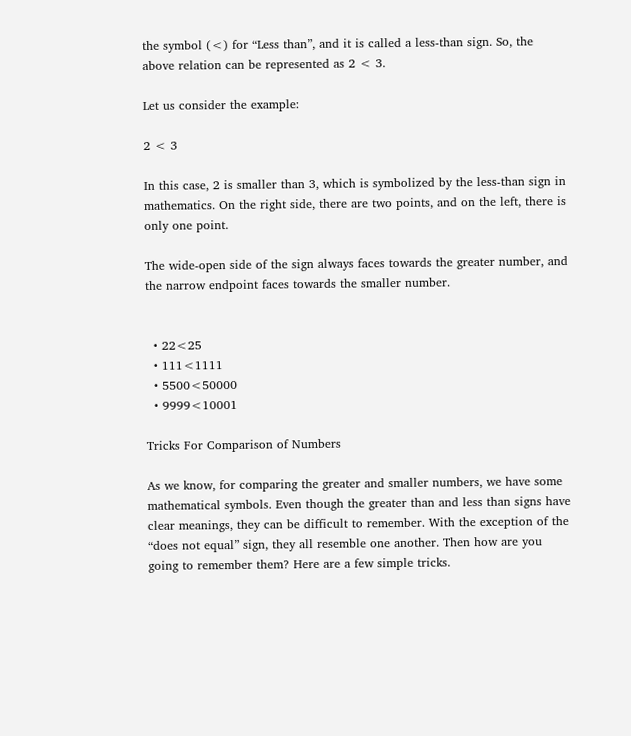the symbol (<) for “Less than”, and it is called a less-than sign. So, the above relation can be represented as 2 < 3.

Let us consider the example:

2 < 3

In this case, 2 is smaller than 3, which is symbolized by the less-than sign in mathematics. On the right side, there are two points, and on the left, there is only one point.

The wide-open side of the sign always faces towards the greater number, and the narrow endpoint faces towards the smaller number.


  • 22<25
  • 111<1111
  • 5500<50000
  • 9999<10001

Tricks For Comparison of Numbers

As we know, for comparing the greater and smaller numbers, we have some mathematical symbols. Even though the greater than and less than signs have clear meanings, they can be difficult to remember. With the exception of the “does not equal” sign, they all resemble one another. Then how are you going to remember them? Here are a few simple tricks.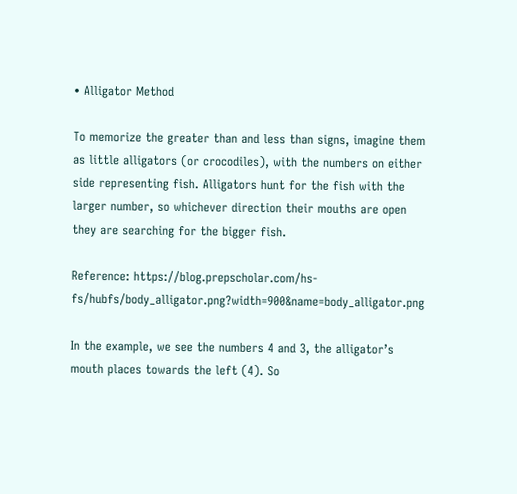• Alligator Method

To memorize the greater than and less than signs, imagine them as little alligators (or crocodiles), with the numbers on either side representing fish. Alligators hunt for the fish with the larger number, so whichever direction their mouths are open they are searching for the bigger fish.

Reference: https://blog.prepscholar.com/hs-fs/hubfs/body_alligator.png?width=900&name=body_alligator.png

In the example, we see the numbers 4 and 3, the alligator’s mouth places towards the left (4). So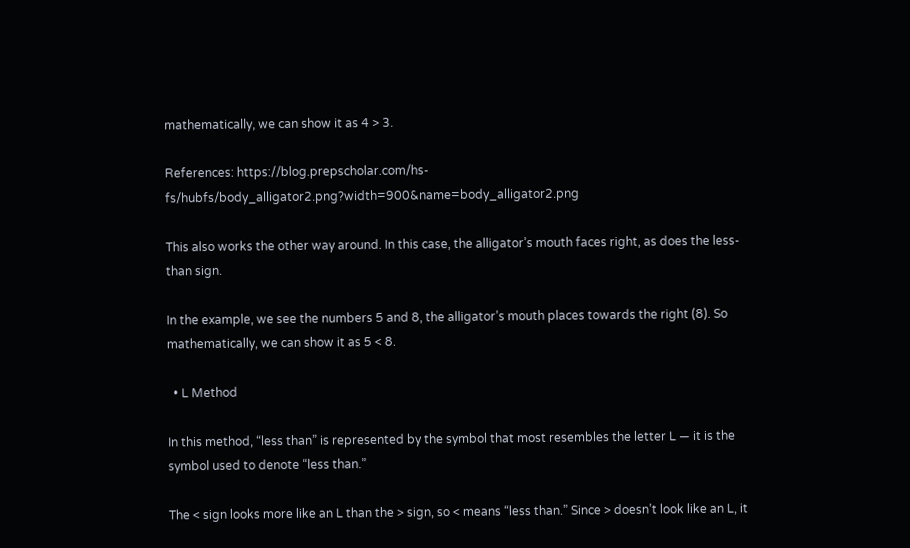mathematically, we can show it as 4 > 3.

References: https://blog.prepscholar.com/hs-fs/hubfs/body_alligator2.png?width=900&name=body_alligator2.png

This also works the other way around. In this case, the alligator’s mouth faces right, as does the less-than sign.

In the example, we see the numbers 5 and 8, the alligator’s mouth places towards the right (8). So mathematically, we can show it as 5 < 8.

  • L Method

In this method, “less than” is represented by the symbol that most resembles the letter L — it is the symbol used to denote “less than.”

The < sign looks more like an L than the > sign, so < means “less than.” Since > doesn’t look like an L, it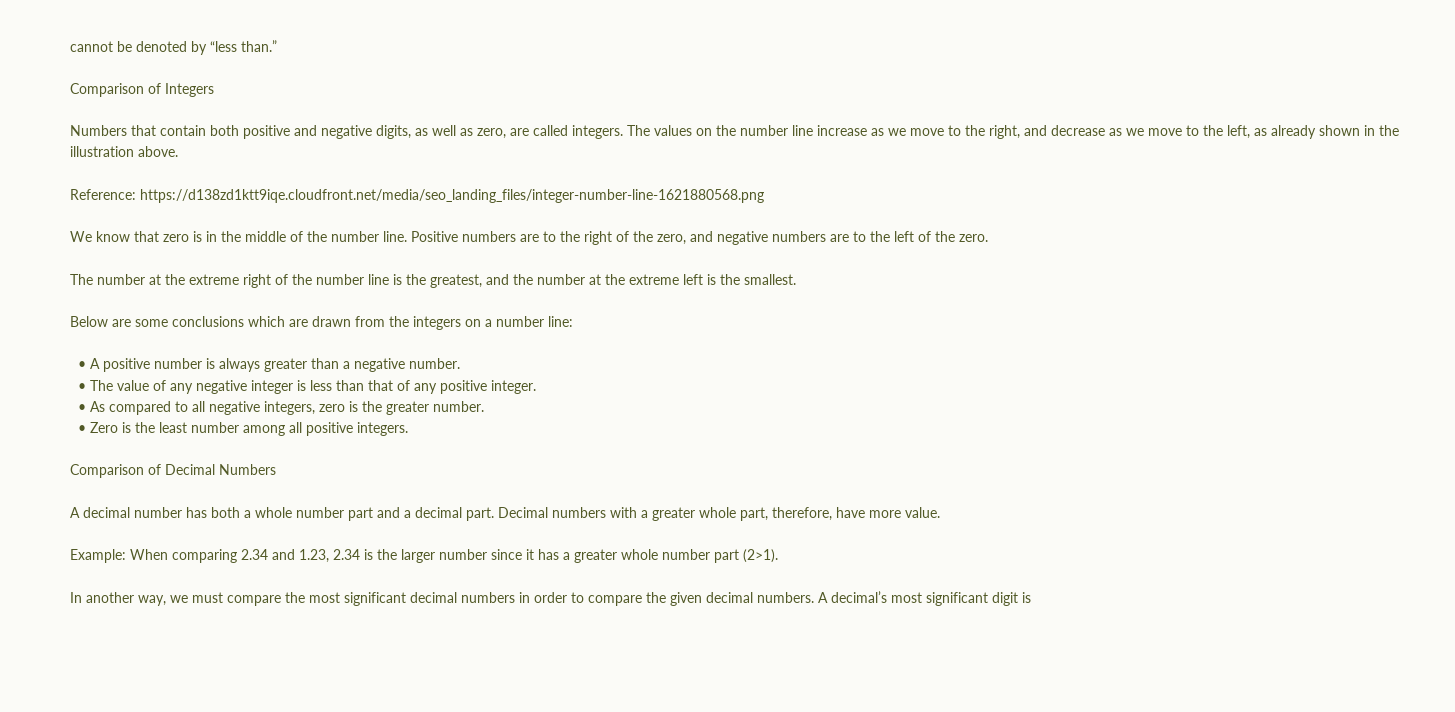cannot be denoted by “less than.”

Comparison of Integers

Numbers that contain both positive and negative digits, as well as zero, are called integers. The values on the number line increase as we move to the right, and decrease as we move to the left, as already shown in the illustration above.

Reference: https://d138zd1ktt9iqe.cloudfront.net/media/seo_landing_files/integer-number-line-1621880568.png

We know that zero is in the middle of the number line. Positive numbers are to the right of the zero, and negative numbers are to the left of the zero.

The number at the extreme right of the number line is the greatest, and the number at the extreme left is the smallest.

Below are some conclusions which are drawn from the integers on a number line:

  • A positive number is always greater than a negative number.
  • The value of any negative integer is less than that of any positive integer.
  • As compared to all negative integers, zero is the greater number.
  • Zero is the least number among all positive integers.

Comparison of Decimal Numbers

A decimal number has both a whole number part and a decimal part. Decimal numbers with a greater whole part, therefore, have more value.

Example: When comparing 2.34 and 1.23, 2.34 is the larger number since it has a greater whole number part (2>1).

In another way, we must compare the most significant decimal numbers in order to compare the given decimal numbers. A decimal’s most significant digit is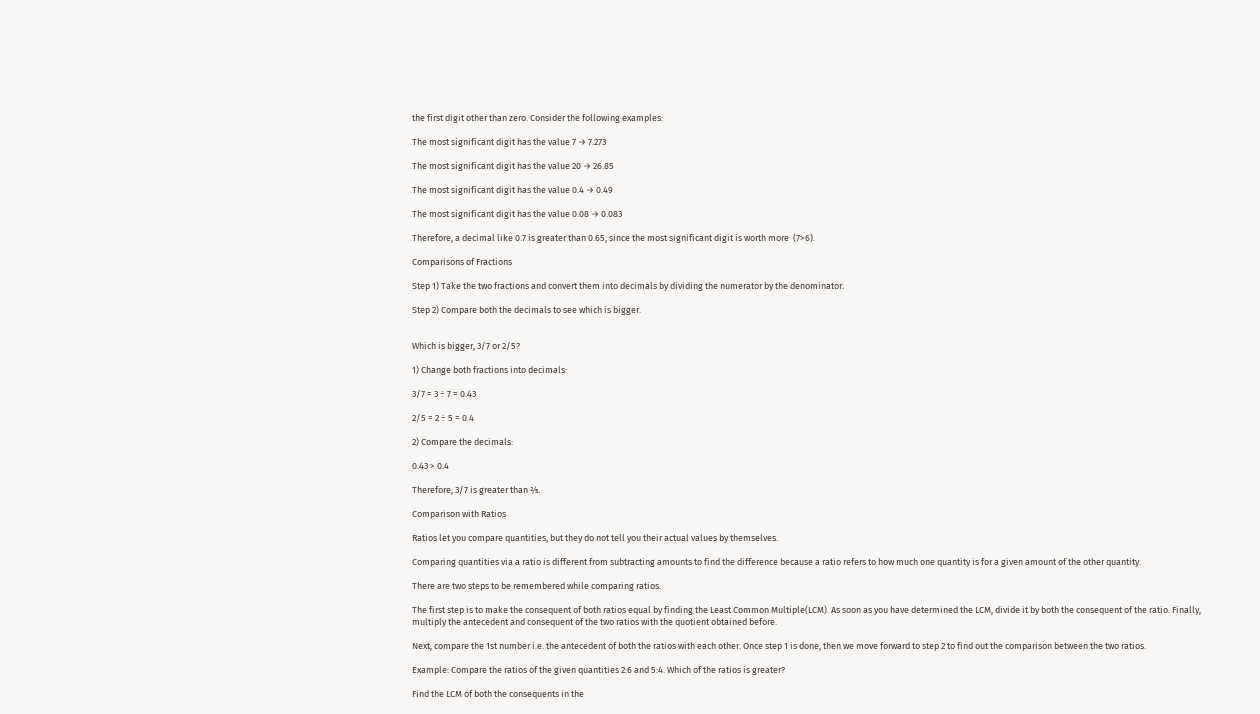the first digit other than zero. Consider the following examples:

The most significant digit has the value 7 → 7.273

The most significant digit has the value 20 → 26.85

The most significant digit has the value 0.4 → 0.49

The most significant digit has the value 0.08 → 0.083

Therefore, a decimal like 0.7 is greater than 0.65, since the most significant digit is worth more  (7>6).

Comparisons of Fractions

Step 1) Take the two fractions and convert them into decimals by dividing the numerator by the denominator.

Step 2) Compare both the decimals to see which is bigger.


Which is bigger, 3/7 or 2/5?

1) Change both fractions into decimals:

3/7 = 3 ÷ 7 = 0.43

2/5 = 2 ÷ 5 = 0.4

2) Compare the decimals:

0.43 > 0.4

Therefore, 3/7 is greater than ⅖.

Comparison with Ratios

Ratios let you compare quantities, but they do not tell you their actual values by themselves.

Comparing quantities via a ratio is different from subtracting amounts to find the difference because a ratio refers to how much one quantity is for a given amount of the other quantity.

There are two steps to be remembered while comparing ratios.

The first step is to make the consequent of both ratios equal by finding the Least Common Multiple(LCM). As soon as you have determined the LCM, divide it by both the consequent of the ratio. Finally, multiply the antecedent and consequent of the two ratios with the quotient obtained before.

Next, compare the 1st number i.e. the antecedent of both the ratios with each other. Once step 1 is done, then we move forward to step 2 to find out the comparison between the two ratios.

Example: Compare the ratios of the given quantities 2:6 and 5:4. Which of the ratios is greater?

Find the LCM of both the consequents in the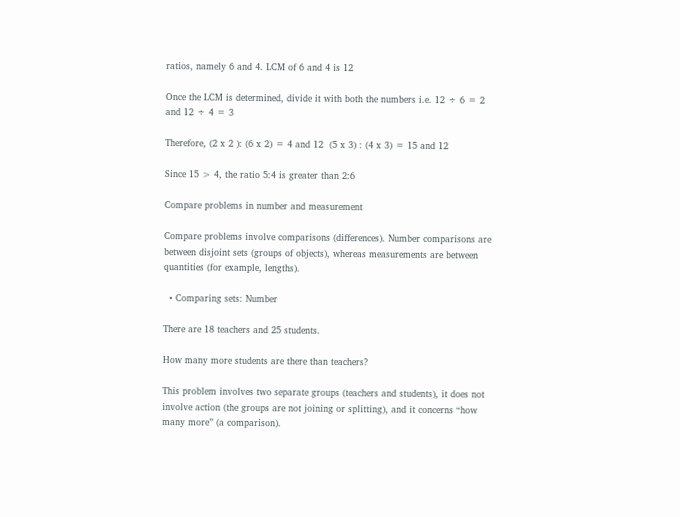ratios, namely 6 and 4. LCM of 6 and 4 is 12

Once the LCM is determined, divide it with both the numbers i.e. 12 ÷ 6 = 2 and 12 ÷ 4 = 3

Therefore, (2 x 2 ): (6 x 2) = 4 and 12  (5 x 3) : (4 x 3) = 15 and 12

Since 15 > 4, the ratio 5:4 is greater than 2:6

Compare problems in number and measurement

Compare problems involve comparisons (differences). Number comparisons are between disjoint sets (groups of objects), whereas measurements are between quantities (for example, lengths).

  • Comparing sets: Number

There are 18 teachers and 25 students.

How many more students are there than teachers?

This problem involves two separate groups (teachers and students), it does not involve action (the groups are not joining or splitting), and it concerns “how many more” (a comparison).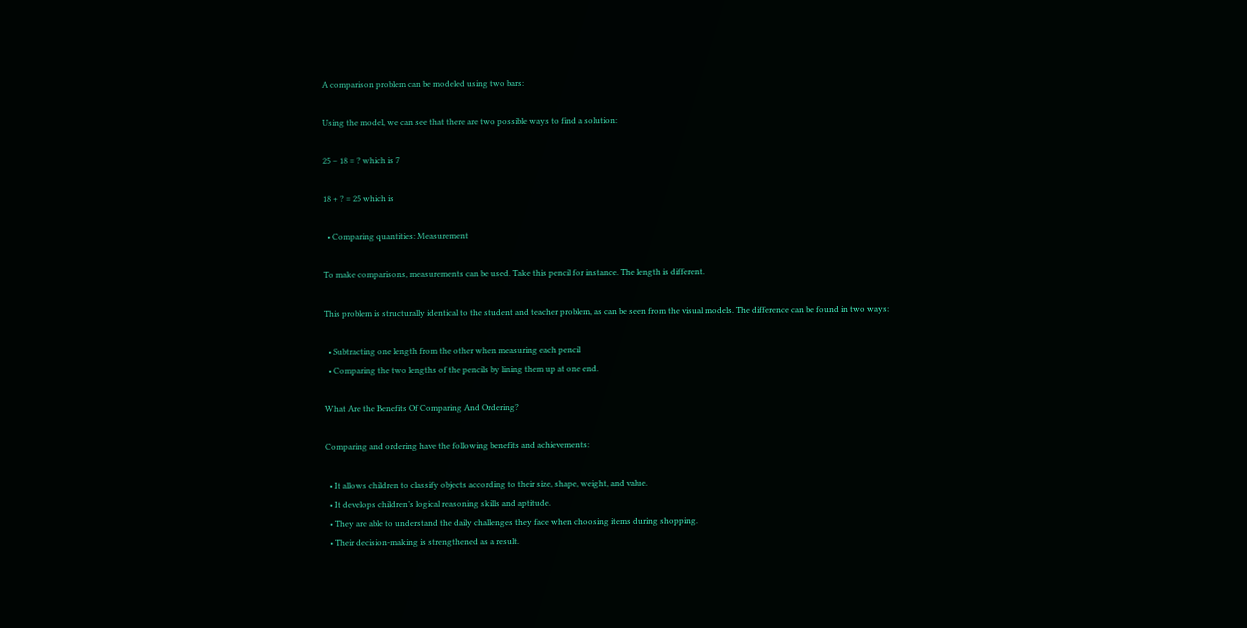A comparison problem can be modeled using two bars:

Using the model, we can see that there are two possible ways to find a solution:

25 – 18 = ? which is 7

18 + ? = 25 which is

  • Comparing quantities: Measurement

To make comparisons, measurements can be used. Take this pencil for instance. The length is different.

This problem is structurally identical to the student and teacher problem, as can be seen from the visual models. The difference can be found in two ways:

  • Subtracting one length from the other when measuring each pencil
  • Comparing the two lengths of the pencils by lining them up at one end.

What Are the Benefits Of Comparing And Ordering?

Comparing and ordering have the following benefits and achievements:

  • It allows children to classify objects according to their size, shape, weight, and value.
  • It develops children’s logical reasoning skills and aptitude.
  • They are able to understand the daily challenges they face when choosing items during shopping.
  • Their decision-making is strengthened as a result.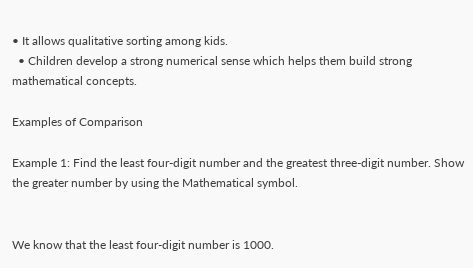• It allows qualitative sorting among kids.
  • Children develop a strong numerical sense which helps them build strong mathematical concepts.

Examples of Comparison

Example 1: Find the least four-digit number and the greatest three-digit number. Show the greater number by using the Mathematical symbol.


We know that the least four-digit number is 1000.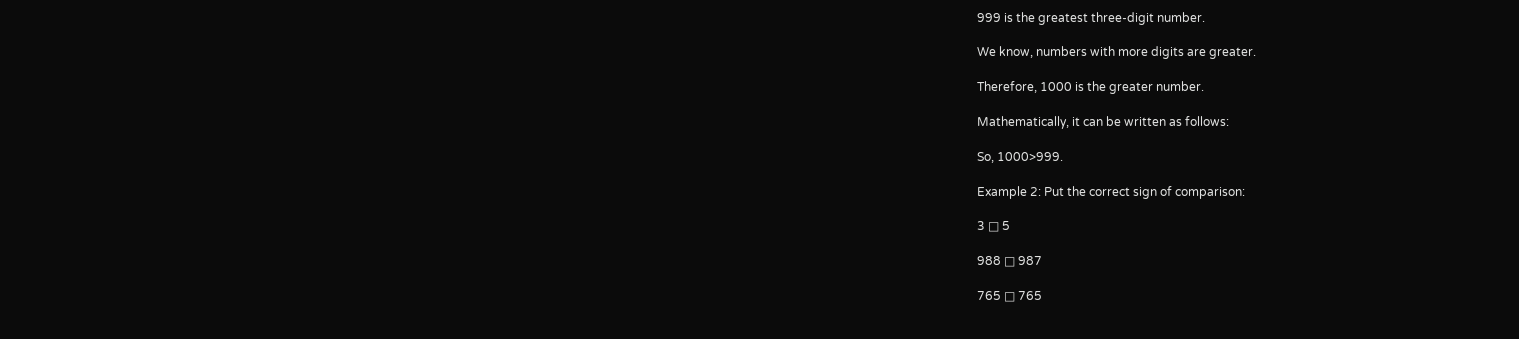999 is the greatest three-digit number.

We know, numbers with more digits are greater.

Therefore, 1000 is the greater number.

Mathematically, it can be written as follows:

So, 1000>999.

Example 2: Put the correct sign of comparison:

3 □ 5

988 □ 987

765 □ 765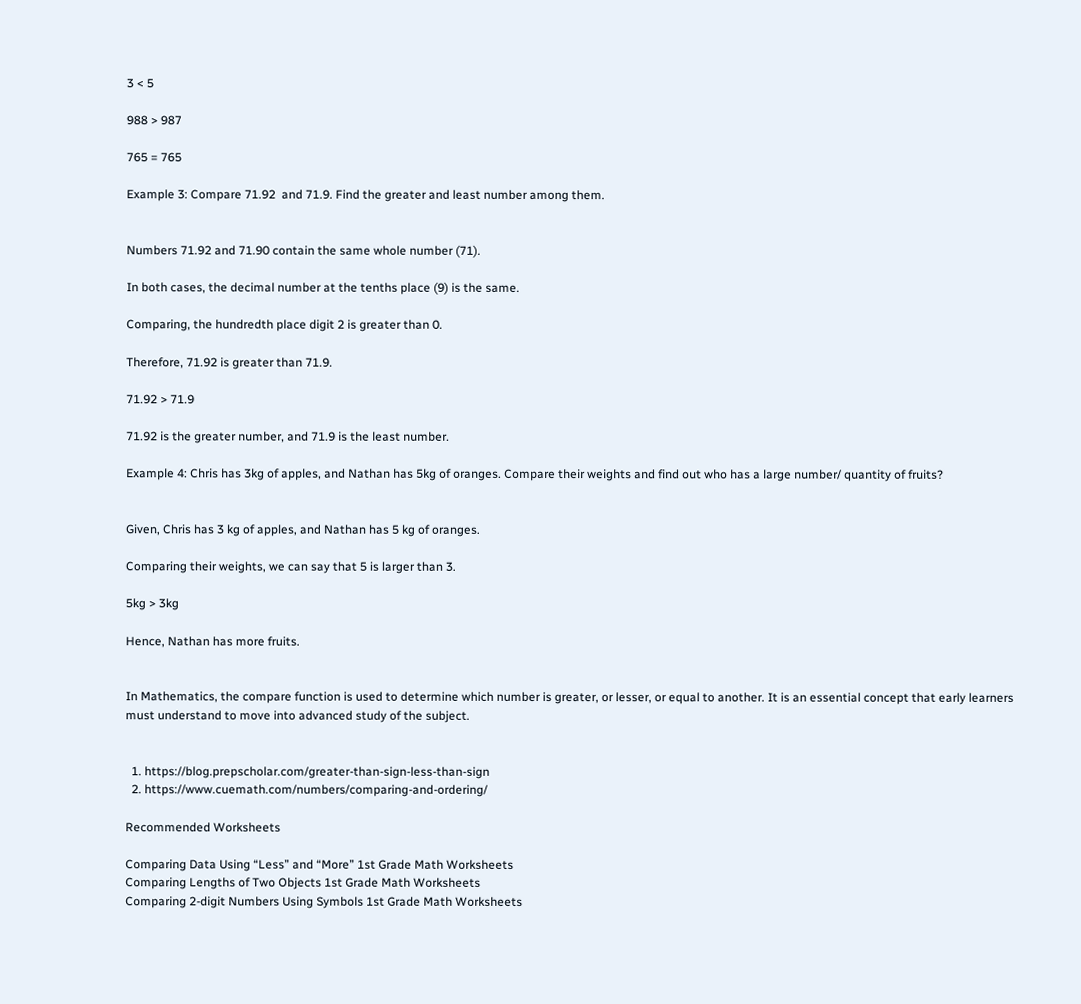3 < 5

988 > 987

765 = 765

Example 3: Compare 71.92  and 71.9. Find the greater and least number among them.


Numbers 71.92 and 71.90 contain the same whole number (71).

In both cases, the decimal number at the tenths place (9) is the same.

Comparing, the hundredth place digit 2 is greater than 0.

Therefore, 71.92 is greater than 71.9.

71.92 > 71.9

71.92 is the greater number, and 71.9 is the least number.

Example 4: Chris has 3kg of apples, and Nathan has 5kg of oranges. Compare their weights and find out who has a large number/ quantity of fruits?


Given, Chris has 3 kg of apples, and Nathan has 5 kg of oranges.

Comparing their weights, we can say that 5 is larger than 3.

5kg > 3kg

Hence, Nathan has more fruits.


In Mathematics, the compare function is used to determine which number is greater, or lesser, or equal to another. It is an essential concept that early learners must understand to move into advanced study of the subject.


  1. https://blog.prepscholar.com/greater-than-sign-less-than-sign
  2. https://www.cuemath.com/numbers/comparing-and-ordering/

Recommended Worksheets

Comparing Data Using “Less” and “More” 1st Grade Math Worksheets
Comparing Lengths of Two Objects 1st Grade Math Worksheets
Comparing 2-digit Numbers Using Symbols 1st Grade Math Worksheets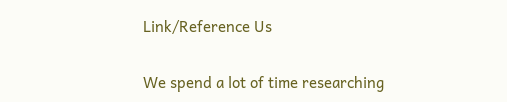Link/Reference Us

We spend a lot of time researching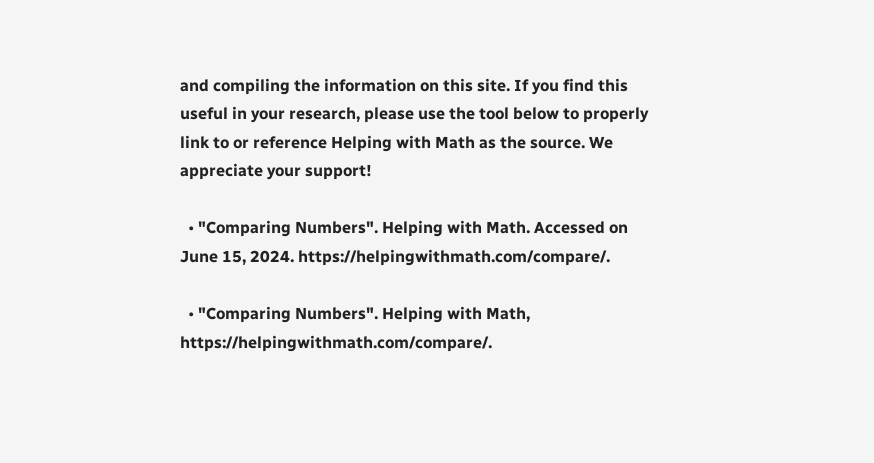and compiling the information on this site. If you find this useful in your research, please use the tool below to properly link to or reference Helping with Math as the source. We appreciate your support!

  • "Comparing Numbers". Helping with Math. Accessed on June 15, 2024. https://helpingwithmath.com/compare/.

  • "Comparing Numbers". Helping with Math, https://helpingwithmath.com/compare/.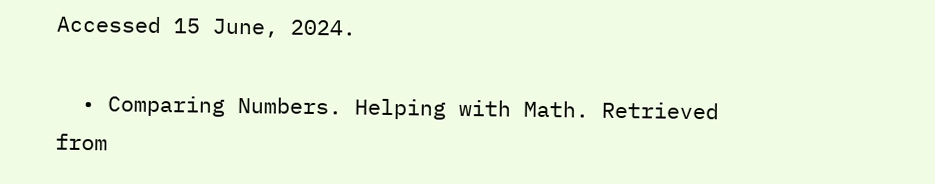Accessed 15 June, 2024.

  • Comparing Numbers. Helping with Math. Retrieved from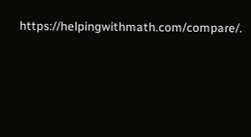https://helpingwithmath.com/compare/.